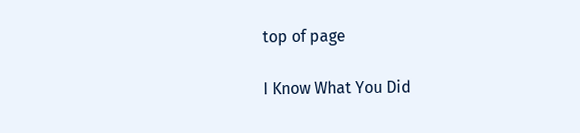top of page

I Know What You Did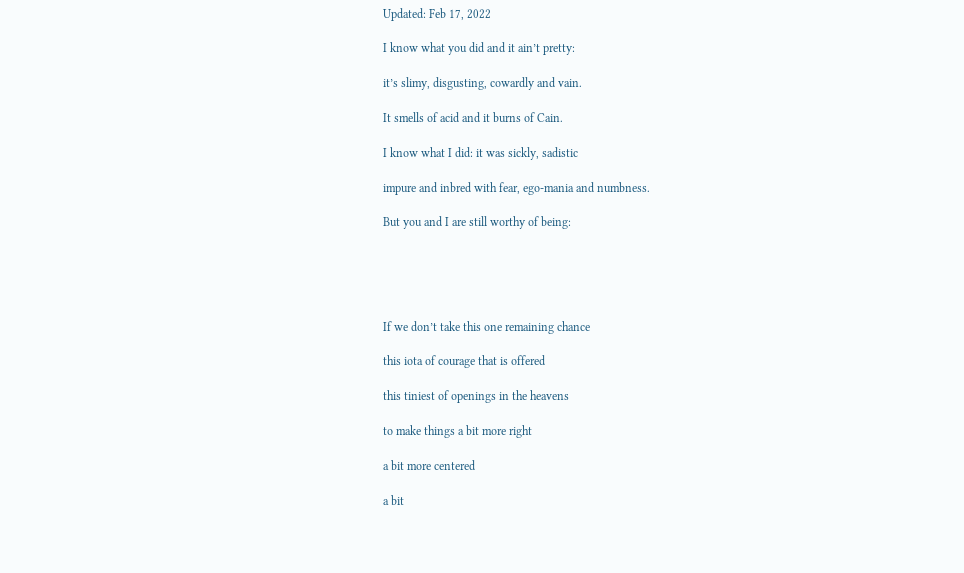Updated: Feb 17, 2022

I know what you did and it ain’t pretty:

it’s slimy, disgusting, cowardly and vain.

It smells of acid and it burns of Cain.

I know what I did: it was sickly, sadistic

impure and inbred with fear, ego-mania and numbness.

But you and I are still worthy of being:





If we don’t take this one remaining chance

this iota of courage that is offered

this tiniest of openings in the heavens

to make things a bit more right

a bit more centered

a bit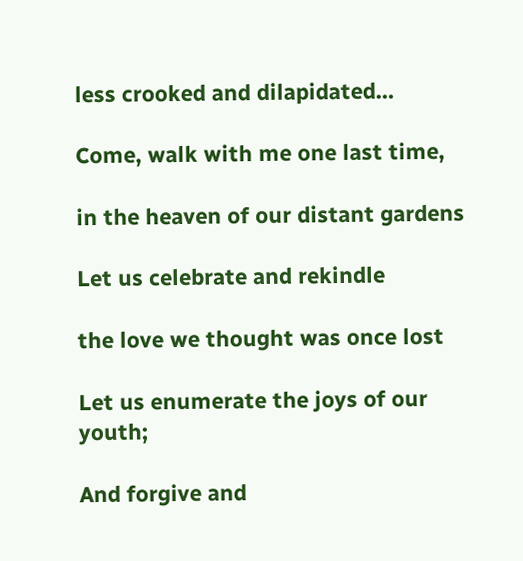less crooked and dilapidated…

Come, walk with me one last time,

in the heaven of our distant gardens

Let us celebrate and rekindle

the love we thought was once lost

Let us enumerate the joys of our youth;

And forgive and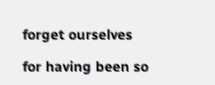forget ourselves

for having been so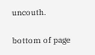uncouth.

bottom of page